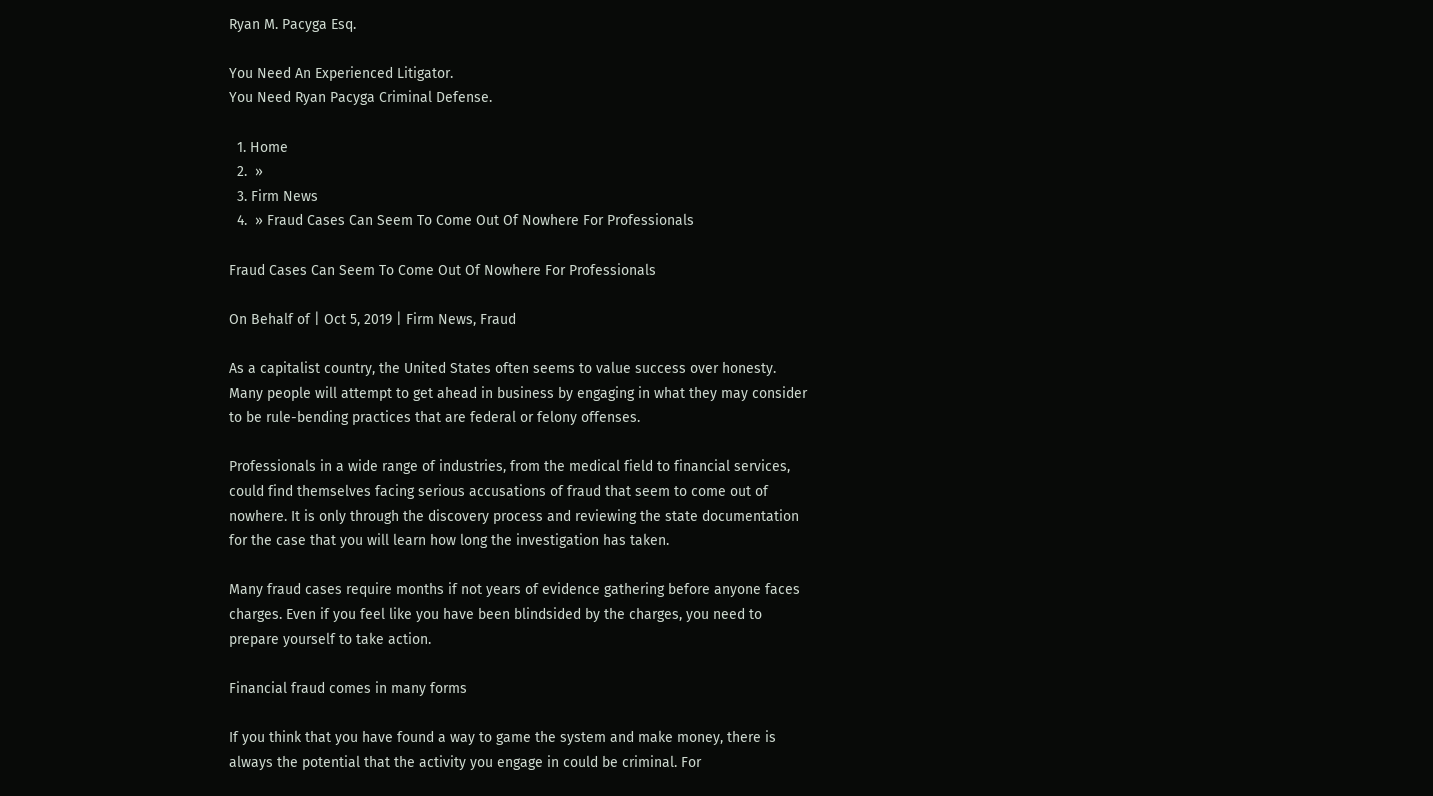Ryan M. Pacyga Esq.

You Need An Experienced Litigator.
You Need Ryan Pacyga Criminal Defense.

  1. Home
  2.  »
  3. Firm News
  4.  » Fraud Cases Can Seem To Come Out Of Nowhere For Professionals

Fraud Cases Can Seem To Come Out Of Nowhere For Professionals

On Behalf of | Oct 5, 2019 | Firm News, Fraud

As a capitalist country, the United States often seems to value success over honesty. Many people will attempt to get ahead in business by engaging in what they may consider to be rule-bending practices that are federal or felony offenses.

Professionals in a wide range of industries, from the medical field to financial services, could find themselves facing serious accusations of fraud that seem to come out of nowhere. It is only through the discovery process and reviewing the state documentation for the case that you will learn how long the investigation has taken.

Many fraud cases require months if not years of evidence gathering before anyone faces charges. Even if you feel like you have been blindsided by the charges, you need to prepare yourself to take action.

Financial fraud comes in many forms

If you think that you have found a way to game the system and make money, there is always the potential that the activity you engage in could be criminal. For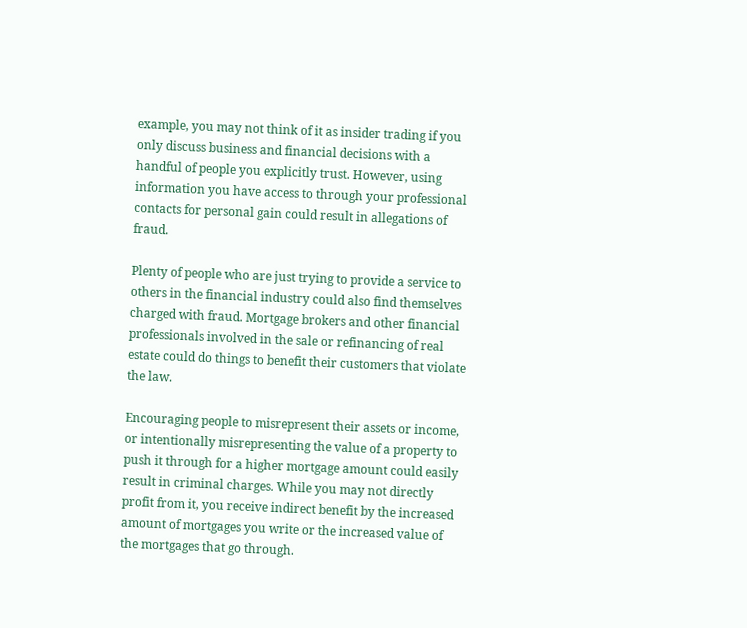example, you may not think of it as insider trading if you only discuss business and financial decisions with a handful of people you explicitly trust. However, using information you have access to through your professional contacts for personal gain could result in allegations of fraud.

Plenty of people who are just trying to provide a service to others in the financial industry could also find themselves charged with fraud. Mortgage brokers and other financial professionals involved in the sale or refinancing of real estate could do things to benefit their customers that violate the law.

Encouraging people to misrepresent their assets or income, or intentionally misrepresenting the value of a property to push it through for a higher mortgage amount could easily result in criminal charges. While you may not directly profit from it, you receive indirect benefit by the increased amount of mortgages you write or the increased value of the mortgages that go through.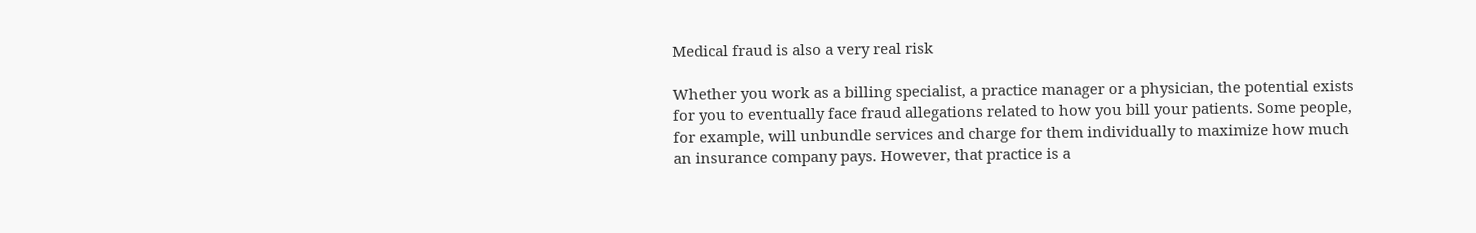Medical fraud is also a very real risk

Whether you work as a billing specialist, a practice manager or a physician, the potential exists for you to eventually face fraud allegations related to how you bill your patients. Some people, for example, will unbundle services and charge for them individually to maximize how much an insurance company pays. However, that practice is a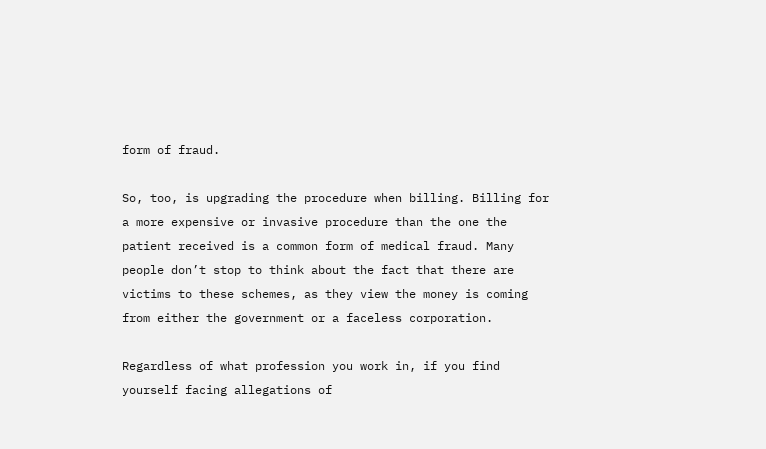form of fraud.

So, too, is upgrading the procedure when billing. Billing for a more expensive or invasive procedure than the one the patient received is a common form of medical fraud. Many people don’t stop to think about the fact that there are victims to these schemes, as they view the money is coming from either the government or a faceless corporation.

Regardless of what profession you work in, if you find yourself facing allegations of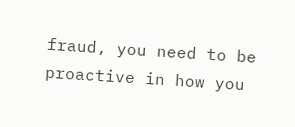fraud, you need to be proactive in how you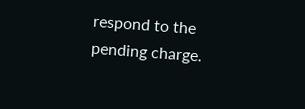respond to the pending charge.